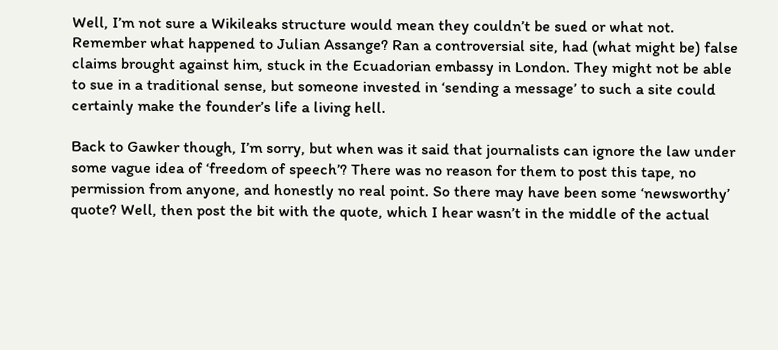Well, I’m not sure a Wikileaks structure would mean they couldn’t be sued or what not. Remember what happened to Julian Assange? Ran a controversial site, had (what might be) false claims brought against him, stuck in the Ecuadorian embassy in London. They might not be able to sue in a traditional sense, but someone invested in ‘sending a message’ to such a site could certainly make the founder’s life a living hell.

Back to Gawker though, I’m sorry, but when was it said that journalists can ignore the law under some vague idea of ‘freedom of speech’? There was no reason for them to post this tape, no permission from anyone, and honestly no real point. So there may have been some ‘newsworthy’ quote? Well, then post the bit with the quote, which I hear wasn’t in the middle of the actual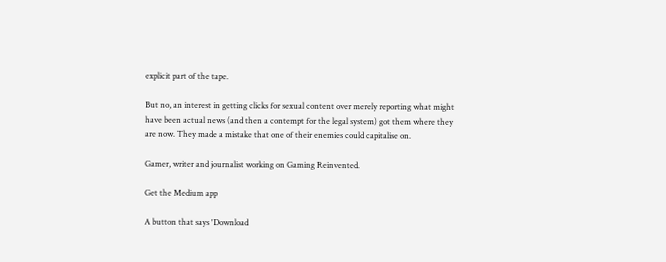explicit part of the tape.

But no, an interest in getting clicks for sexual content over merely reporting what might have been actual news (and then a contempt for the legal system) got them where they are now. They made a mistake that one of their enemies could capitalise on.

Gamer, writer and journalist working on Gaming Reinvented.

Get the Medium app

A button that says 'Download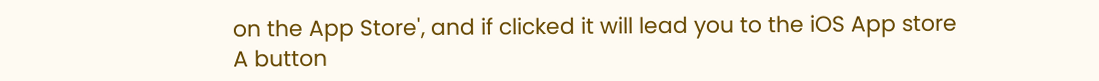on the App Store', and if clicked it will lead you to the iOS App store
A button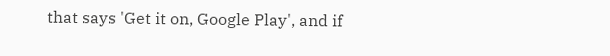that says 'Get it on, Google Play', and if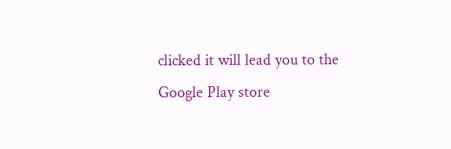clicked it will lead you to the Google Play store